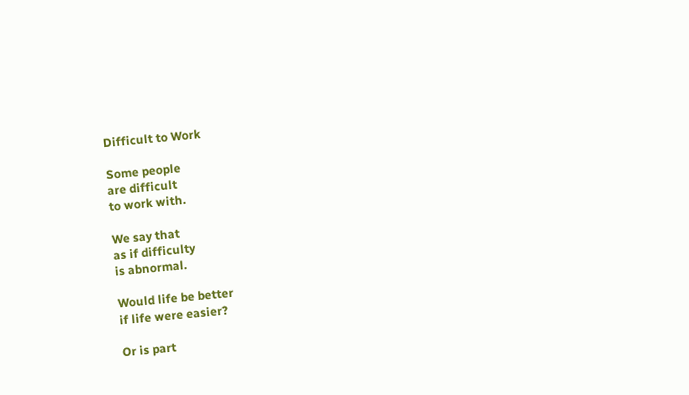Difficult to Work

Some people
are difficult
to work with.

We say that
as if difficulty
is abnormal.

Would life be better
if life were easier?

Or is part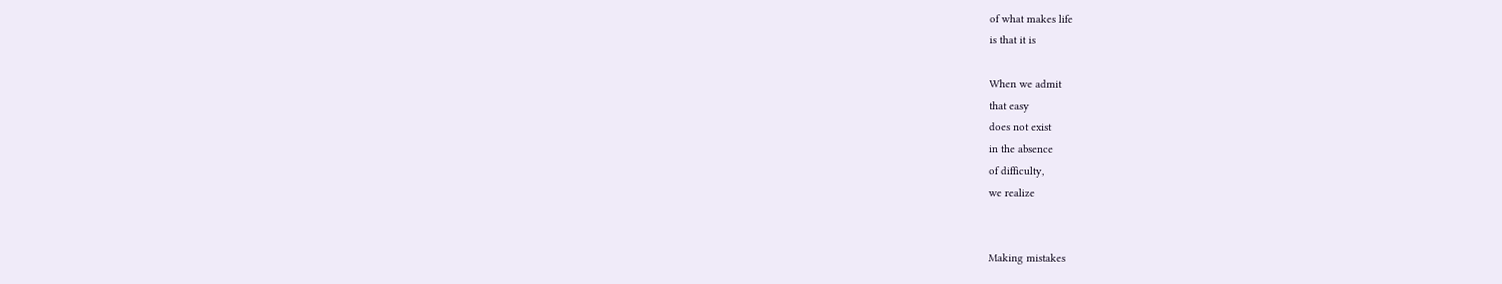of what makes life
is that it is

When we admit
that easy
does not exist
in the absence
of difficulty,
we realize


Making mistakes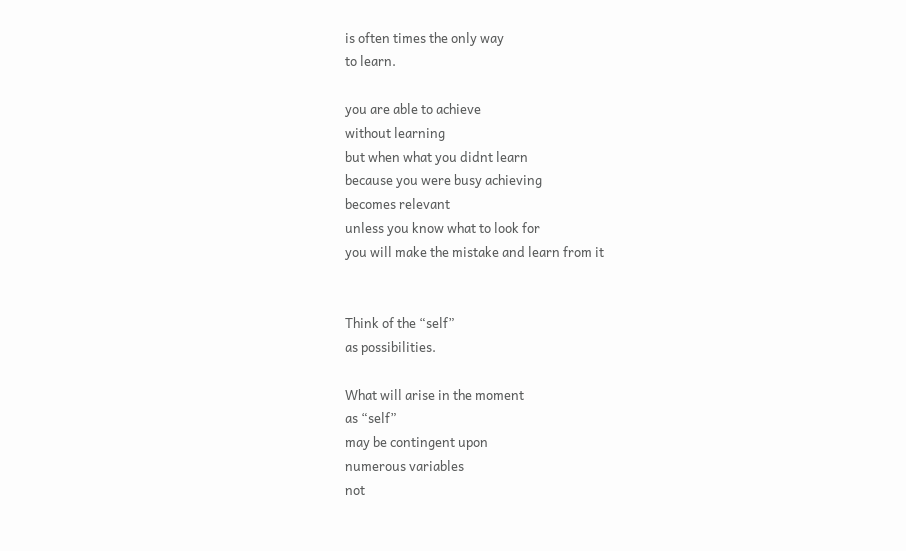is often times the only way
to learn.

you are able to achieve
without learning
but when what you didnt learn
because you were busy achieving
becomes relevant
unless you know what to look for
you will make the mistake and learn from it


Think of the “self”
as possibilities.

What will arise in the moment
as “self”
may be contingent upon
numerous variables
not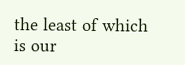the least of which
is our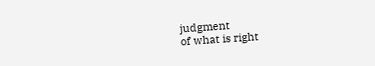judgment
of what is right